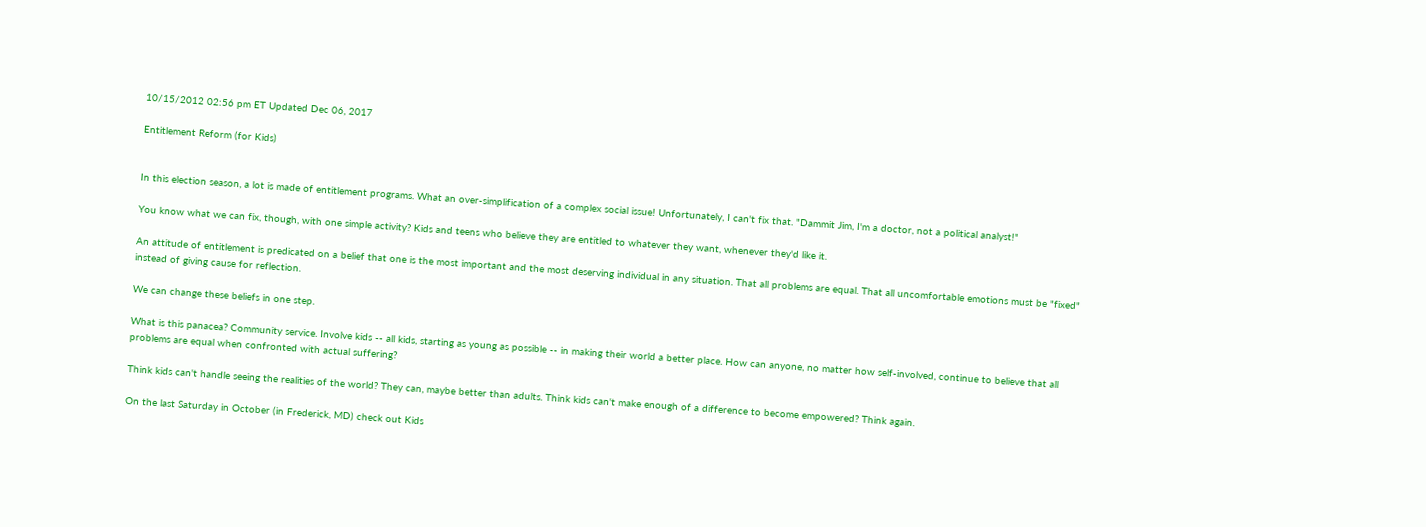10/15/2012 02:56 pm ET Updated Dec 06, 2017

Entitlement Reform (for Kids)


In this election season, a lot is made of entitlement programs. What an over-simplification of a complex social issue! Unfortunately, I can't fix that. "Dammit Jim, I'm a doctor, not a political analyst!"

You know what we can fix, though, with one simple activity? Kids and teens who believe they are entitled to whatever they want, whenever they'd like it.

An attitude of entitlement is predicated on a belief that one is the most important and the most deserving individual in any situation. That all problems are equal. That all uncomfortable emotions must be "fixed" instead of giving cause for reflection.

We can change these beliefs in one step.

What is this panacea? Community service. Involve kids -- all kids, starting as young as possible -- in making their world a better place. How can anyone, no matter how self-involved, continue to believe that all problems are equal when confronted with actual suffering?

Think kids can't handle seeing the realities of the world? They can, maybe better than adults. Think kids can't make enough of a difference to become empowered? Think again.

On the last Saturday in October (in Frederick, MD) check out Kids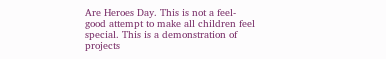Are Heroes Day. This is not a feel-good attempt to make all children feel special. This is a demonstration of projects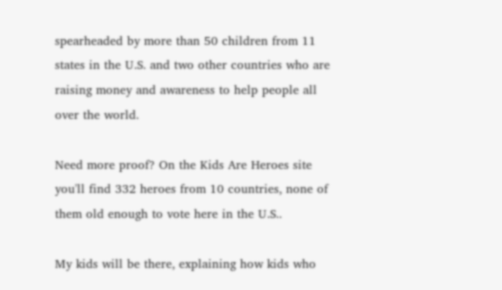spearheaded by more than 50 children from 11 states in the U.S. and two other countries who are raising money and awareness to help people all over the world.

Need more proof? On the Kids Are Heroes site you'll find 332 heroes from 10 countries, none of them old enough to vote here in the U.S..

My kids will be there, explaining how kids who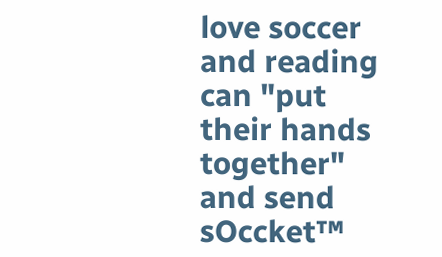love soccer and reading can "put their hands together" and send sOccket™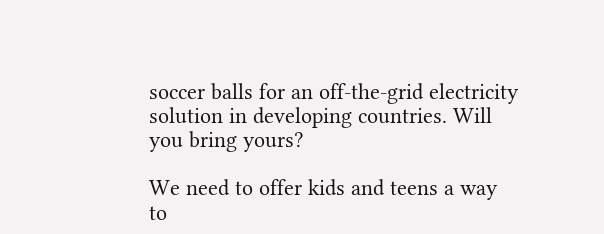soccer balls for an off-the-grid electricity solution in developing countries. Will you bring yours?

We need to offer kids and teens a way to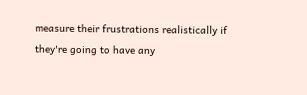measure their frustrations realistically if they're going to have any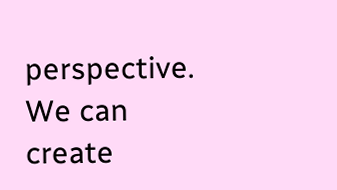perspective. We can create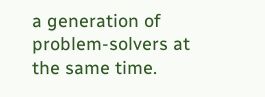a generation of problem-solvers at the same time.